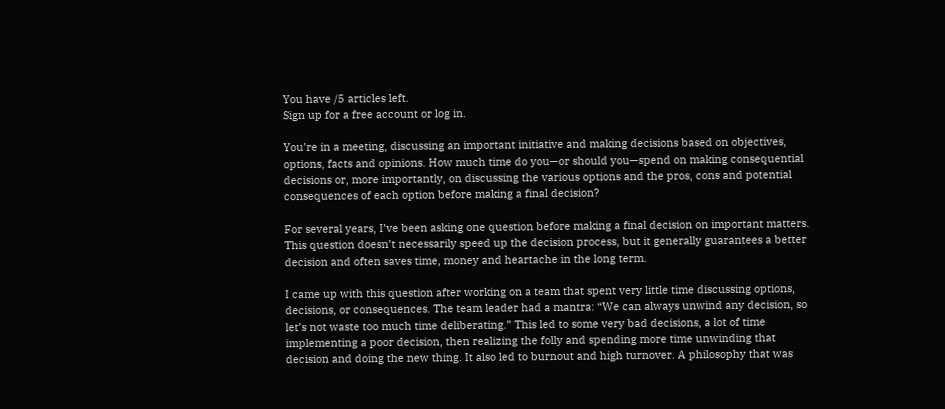You have /5 articles left.
Sign up for a free account or log in.

You’re in a meeting, discussing an important initiative and making decisions based on objectives, options, facts and opinions. How much time do you—or should you—spend on making consequential decisions or, more importantly, on discussing the various options and the pros, cons and potential consequences of each option before making a final decision?

For several years, I’ve been asking one question before making a final decision on important matters. This question doesn’t necessarily speed up the decision process, but it generally guarantees a better decision and often saves time, money and heartache in the long term.

I came up with this question after working on a team that spent very little time discussing options, decisions, or consequences. The team leader had a mantra: “We can always unwind any decision, so let’s not waste too much time deliberating.” This led to some very bad decisions, a lot of time implementing a poor decision, then realizing the folly and spending more time unwinding that decision and doing the new thing. It also led to burnout and high turnover. A philosophy that was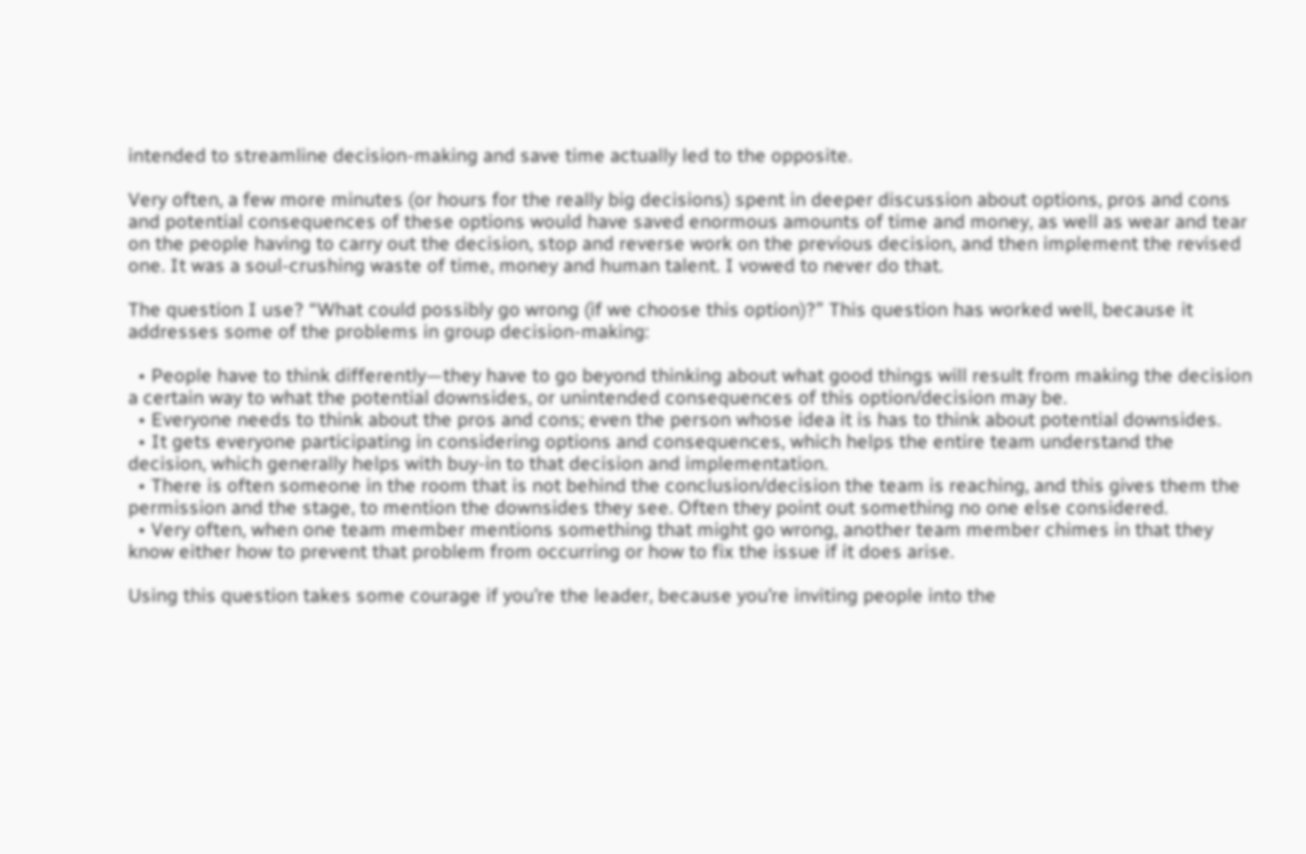intended to streamline decision-making and save time actually led to the opposite.

Very often, a few more minutes (or hours for the really big decisions) spent in deeper discussion about options, pros and cons and potential consequences of these options would have saved enormous amounts of time and money, as well as wear and tear on the people having to carry out the decision, stop and reverse work on the previous decision, and then implement the revised one. It was a soul-crushing waste of time, money and human talent. I vowed to never do that.

The question I use? “What could possibly go wrong (if we choose this option)?” This question has worked well, because it addresses some of the problems in group decision-making:

  • People have to think differently—they have to go beyond thinking about what good things will result from making the decision a certain way to what the potential downsides, or unintended consequences of this option/decision may be.
  • Everyone needs to think about the pros and cons; even the person whose idea it is has to think about potential downsides.
  • It gets everyone participating in considering options and consequences, which helps the entire team understand the decision, which generally helps with buy-in to that decision and implementation.
  • There is often someone in the room that is not behind the conclusion/decision the team is reaching, and this gives them the permission and the stage, to mention the downsides they see. Often they point out something no one else considered.
  • Very often, when one team member mentions something that might go wrong, another team member chimes in that they know either how to prevent that problem from occurring or how to fix the issue if it does arise.

Using this question takes some courage if you’re the leader, because you’re inviting people into the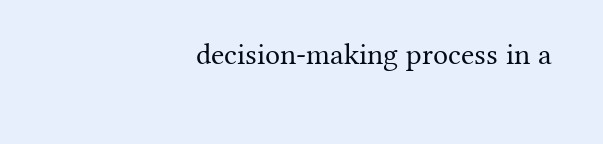decision-making process in a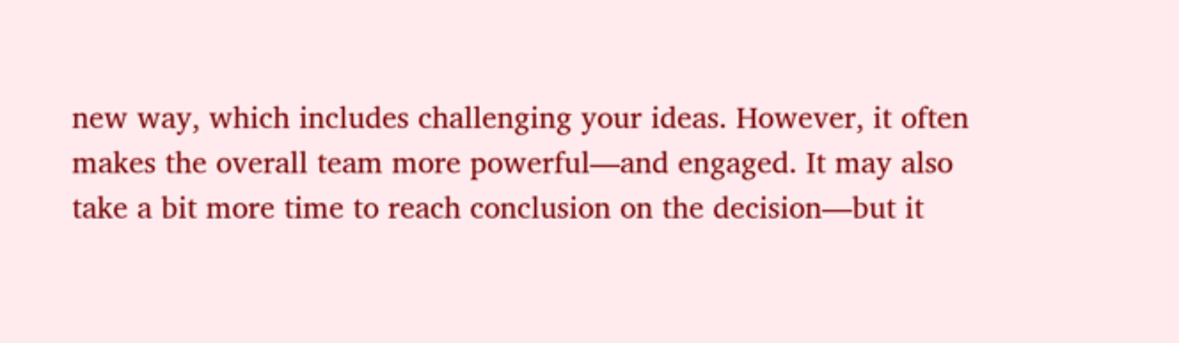new way, which includes challenging your ideas. However, it often makes the overall team more powerful—and engaged. It may also take a bit more time to reach conclusion on the decision—but it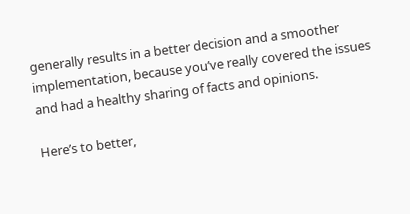generally results in a better decision and a smoother implementation, because you’ve really covered the issues and had a healthy sharing of facts and opinions.

Here’s to better,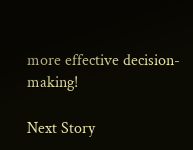more effective decision-making!

Next Story